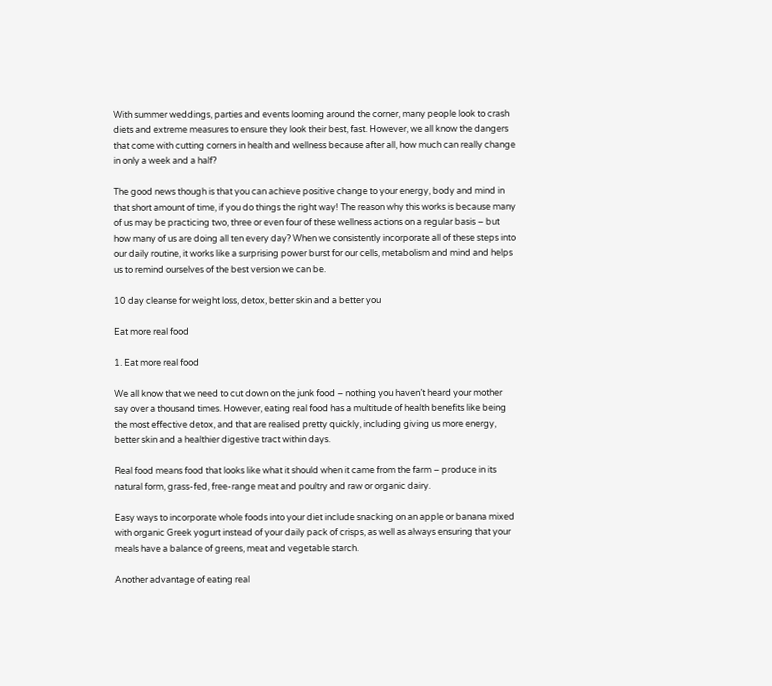With summer weddings, parties and events looming around the corner, many people look to crash diets and extreme measures to ensure they look their best, fast. However, we all know the dangers that come with cutting corners in health and wellness because after all, how much can really change in only a week and a half?

The good news though is that you can achieve positive change to your energy, body and mind in that short amount of time, if you do things the right way! The reason why this works is because many of us may be practicing two, three or even four of these wellness actions on a regular basis – but how many of us are doing all ten every day? When we consistently incorporate all of these steps into our daily routine, it works like a surprising power burst for our cells, metabolism and mind and helps us to remind ourselves of the best version we can be.

10 day cleanse for weight loss, detox, better skin and a better you

Eat more real food

1. Eat more real food

We all know that we need to cut down on the junk food – nothing you haven’t heard your mother say over a thousand times. However, eating real food has a multitude of health benefits like being the most effective detox, and that are realised pretty quickly, including giving us more energy, better skin and a healthier digestive tract within days.

Real food means food that looks like what it should when it came from the farm – produce in its natural form, grass-fed, free-range meat and poultry and raw or organic dairy.

Easy ways to incorporate whole foods into your diet include snacking on an apple or banana mixed with organic Greek yogurt instead of your daily pack of crisps, as well as always ensuring that your meals have a balance of greens, meat and vegetable starch.

Another advantage of eating real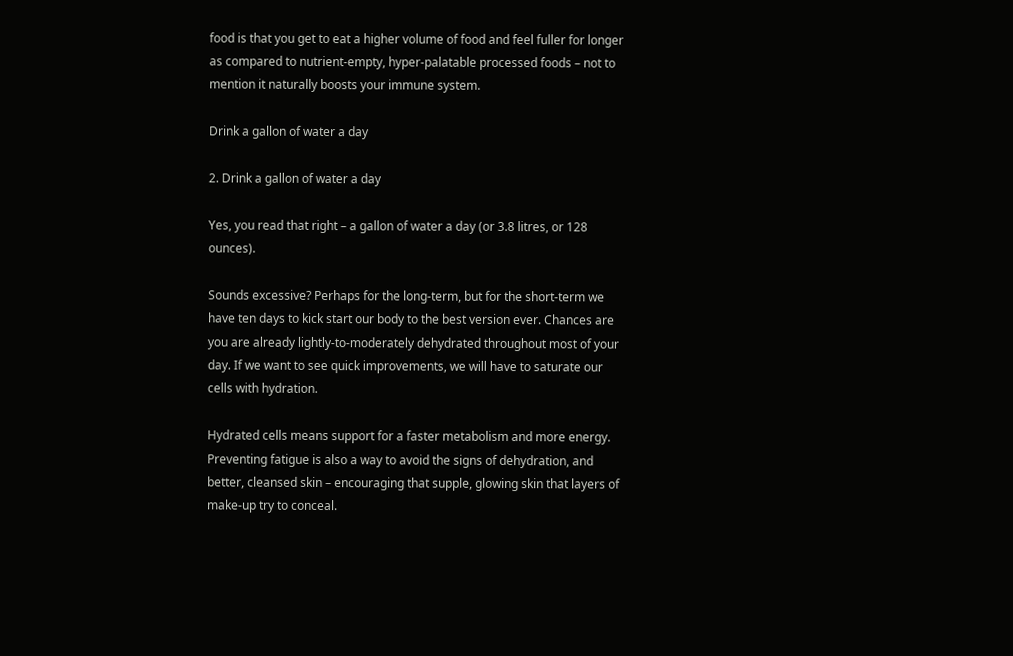food is that you get to eat a higher volume of food and feel fuller for longer as compared to nutrient-empty, hyper-palatable processed foods – not to mention it naturally boosts your immune system.

Drink a gallon of water a day

2. Drink a gallon of water a day

Yes, you read that right – a gallon of water a day (or 3.8 litres, or 128 ounces).

Sounds excessive? Perhaps for the long-term, but for the short-term we have ten days to kick start our body to the best version ever. Chances are you are already lightly-to-moderately dehydrated throughout most of your day. If we want to see quick improvements, we will have to saturate our cells with hydration.

Hydrated cells means support for a faster metabolism and more energy. Preventing fatigue is also a way to avoid the signs of dehydration, and better, cleansed skin – encouraging that supple, glowing skin that layers of make-up try to conceal.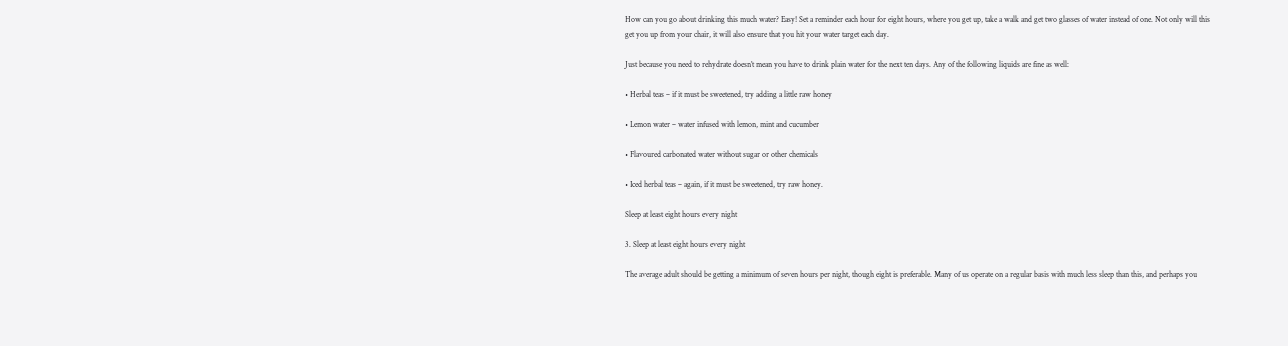How can you go about drinking this much water? Easy! Set a reminder each hour for eight hours, where you get up, take a walk and get two glasses of water instead of one. Not only will this get you up from your chair, it will also ensure that you hit your water target each day.

Just because you need to rehydrate doesn’t mean you have to drink plain water for the next ten days. Any of the following liquids are fine as well:

• Herbal teas – if it must be sweetened, try adding a little raw honey

• Lemon water – water infused with lemon, mint and cucumber

• Flavoured carbonated water without sugar or other chemicals

• Iced herbal teas – again, if it must be sweetened, try raw honey.

Sleep at least eight hours every night

3. Sleep at least eight hours every night

The average adult should be getting a minimum of seven hours per night, though eight is preferable. Many of us operate on a regular basis with much less sleep than this, and perhaps you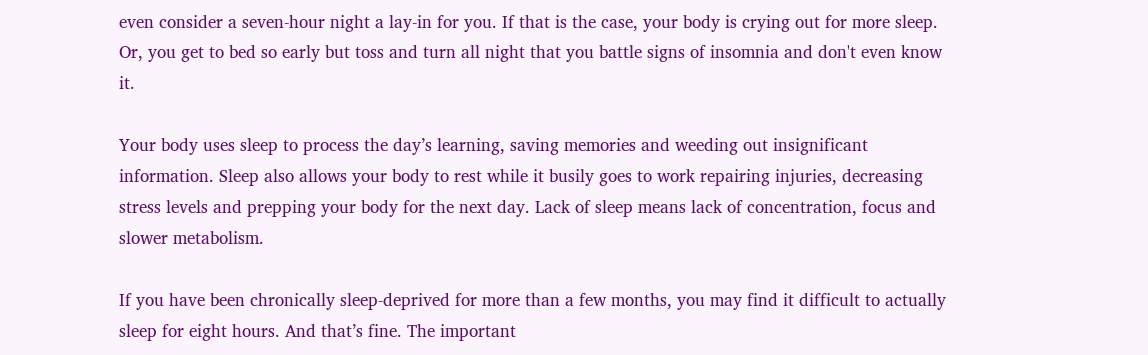even consider a seven-hour night a lay-in for you. If that is the case, your body is crying out for more sleep. Or, you get to bed so early but toss and turn all night that you battle signs of insomnia and don't even know it.

Your body uses sleep to process the day’s learning, saving memories and weeding out insignificant information. Sleep also allows your body to rest while it busily goes to work repairing injuries, decreasing stress levels and prepping your body for the next day. Lack of sleep means lack of concentration, focus and slower metabolism.

If you have been chronically sleep-deprived for more than a few months, you may find it difficult to actually sleep for eight hours. And that’s fine. The important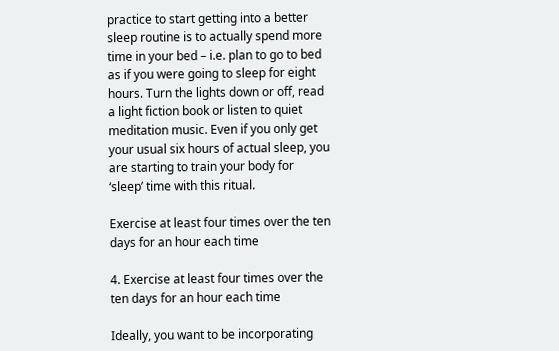practice to start getting into a better sleep routine is to actually spend more time in your bed – i.e. plan to go to bed as if you were going to sleep for eight hours. Turn the lights down or off, read a light fiction book or listen to quiet meditation music. Even if you only get your usual six hours of actual sleep, you are starting to train your body for ‘sleep’ time with this ritual.

Exercise at least four times over the ten days for an hour each time

4. Exercise at least four times over the ten days for an hour each time

Ideally, you want to be incorporating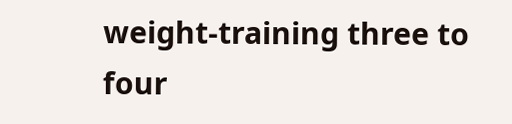weight-training three to four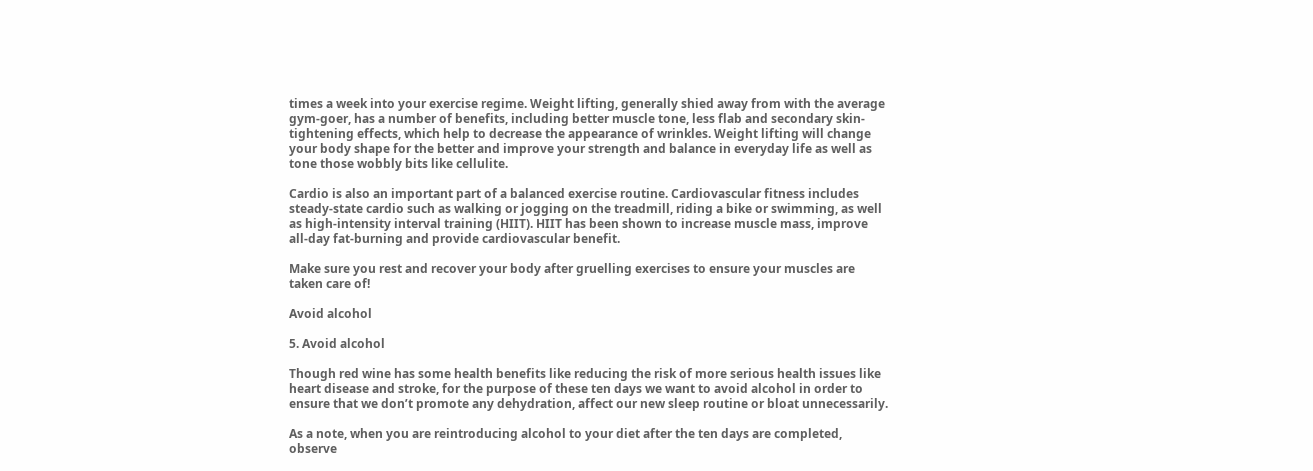times a week into your exercise regime. Weight lifting, generally shied away from with the average gym-goer, has a number of benefits, including better muscle tone, less flab and secondary skin-tightening effects, which help to decrease the appearance of wrinkles. Weight lifting will change your body shape for the better and improve your strength and balance in everyday life as well as tone those wobbly bits like cellulite.

Cardio is also an important part of a balanced exercise routine. Cardiovascular fitness includes steady-state cardio such as walking or jogging on the treadmill, riding a bike or swimming, as well as high-intensity interval training (HIIT). HIIT has been shown to increase muscle mass, improve all-day fat-burning and provide cardiovascular benefit.

Make sure you rest and recover your body after gruelling exercises to ensure your muscles are taken care of!

Avoid alcohol

5. Avoid alcohol

Though red wine has some health benefits like reducing the risk of more serious health issues like heart disease and stroke, for the purpose of these ten days we want to avoid alcohol in order to ensure that we don’t promote any dehydration, affect our new sleep routine or bloat unnecessarily.

As a note, when you are reintroducing alcohol to your diet after the ten days are completed, observe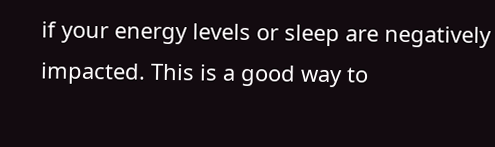if your energy levels or sleep are negatively impacted. This is a good way to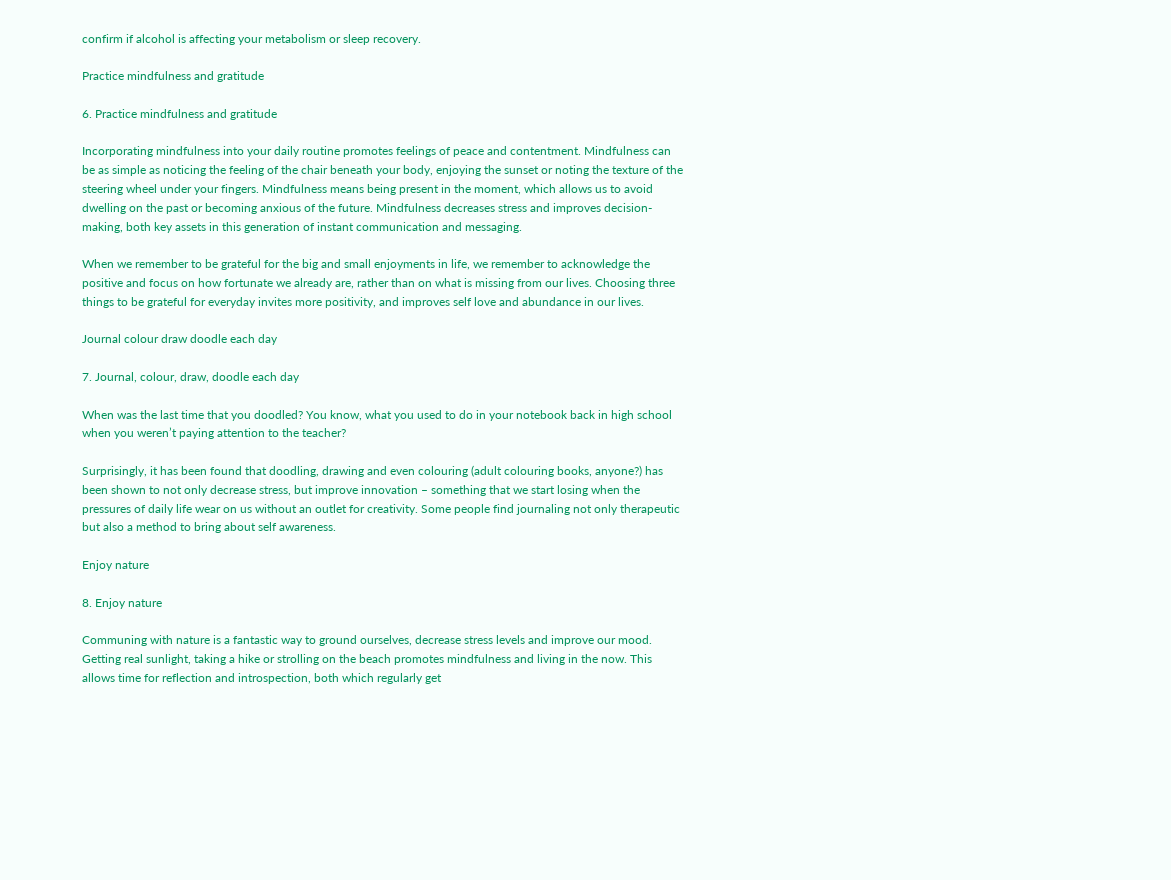confirm if alcohol is affecting your metabolism or sleep recovery.

Practice mindfulness and gratitude

6. Practice mindfulness and gratitude

Incorporating mindfulness into your daily routine promotes feelings of peace and contentment. Mindfulness can be as simple as noticing the feeling of the chair beneath your body, enjoying the sunset or noting the texture of the steering wheel under your fingers. Mindfulness means being present in the moment, which allows us to avoid dwelling on the past or becoming anxious of the future. Mindfulness decreases stress and improves decision-making, both key assets in this generation of instant communication and messaging.

When we remember to be grateful for the big and small enjoyments in life, we remember to acknowledge the positive and focus on how fortunate we already are, rather than on what is missing from our lives. Choosing three things to be grateful for everyday invites more positivity, and improves self love and abundance in our lives.

Journal colour draw doodle each day

7. Journal, colour, draw, doodle each day

When was the last time that you doodled? You know, what you used to do in your notebook back in high school when you weren’t paying attention to the teacher?

Surprisingly, it has been found that doodling, drawing and even colouring (adult colouring books, anyone?) has been shown to not only decrease stress, but improve innovation – something that we start losing when the pressures of daily life wear on us without an outlet for creativity. Some people find journaling not only therapeutic but also a method to bring about self awareness.

Enjoy nature

8. Enjoy nature

Communing with nature is a fantastic way to ground ourselves, decrease stress levels and improve our mood. Getting real sunlight, taking a hike or strolling on the beach promotes mindfulness and living in the now. This allows time for reflection and introspection, both which regularly get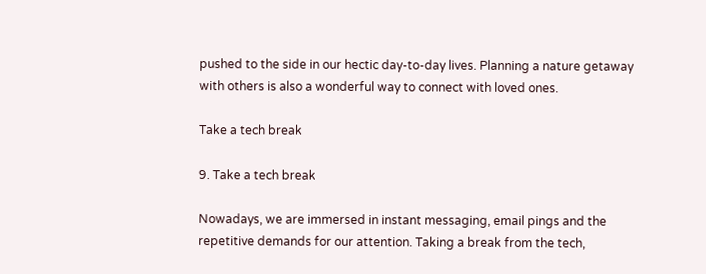pushed to the side in our hectic day-to-day lives. Planning a nature getaway with others is also a wonderful way to connect with loved ones.

Take a tech break

9. Take a tech break

Nowadays, we are immersed in instant messaging, email pings and the repetitive demands for our attention. Taking a break from the tech,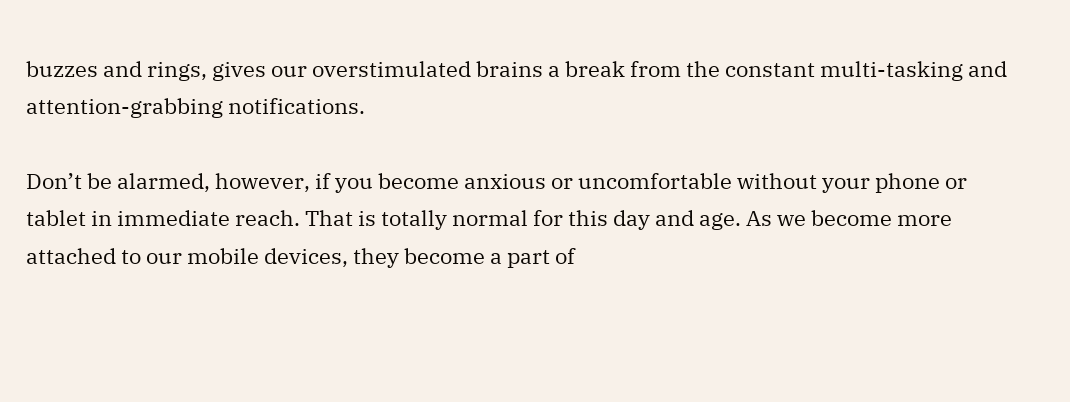buzzes and rings, gives our overstimulated brains a break from the constant multi-tasking and attention-grabbing notifications.

Don’t be alarmed, however, if you become anxious or uncomfortable without your phone or tablet in immediate reach. That is totally normal for this day and age. As we become more attached to our mobile devices, they become a part of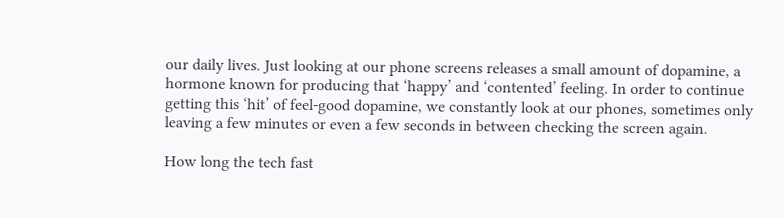our daily lives. Just looking at our phone screens releases a small amount of dopamine, a hormone known for producing that ‘happy’ and ‘contented’ feeling. In order to continue getting this ‘hit’ of feel-good dopamine, we constantly look at our phones, sometimes only leaving a few minutes or even a few seconds in between checking the screen again.

How long the tech fast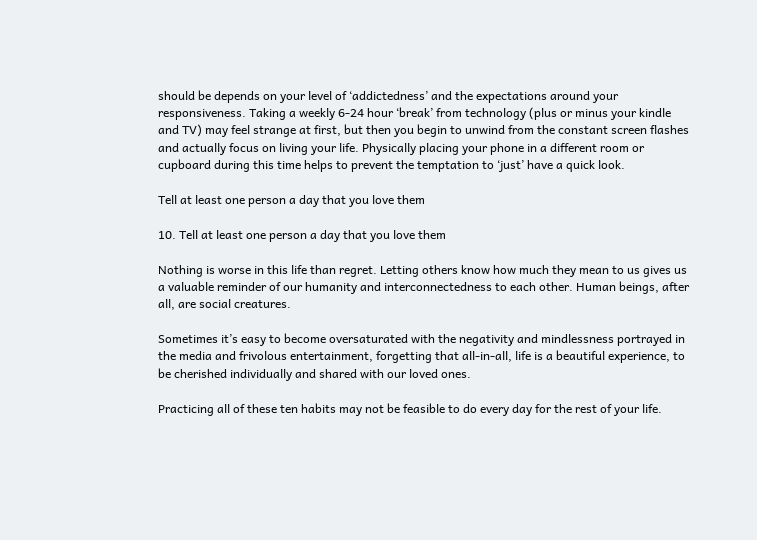should be depends on your level of ‘addictedness’ and the expectations around your responsiveness. Taking a weekly 6-24 hour ‘break’ from technology (plus or minus your kindle and TV) may feel strange at first, but then you begin to unwind from the constant screen flashes and actually focus on living your life. Physically placing your phone in a different room or cupboard during this time helps to prevent the temptation to ‘just’ have a quick look.

Tell at least one person a day that you love them

10. Tell at least one person a day that you love them

Nothing is worse in this life than regret. Letting others know how much they mean to us gives us a valuable reminder of our humanity and interconnectedness to each other. Human beings, after all, are social creatures.

Sometimes it’s easy to become oversaturated with the negativity and mindlessness portrayed in the media and frivolous entertainment, forgetting that all-in-all, life is a beautiful experience, to be cherished individually and shared with our loved ones.

Practicing all of these ten habits may not be feasible to do every day for the rest of your life.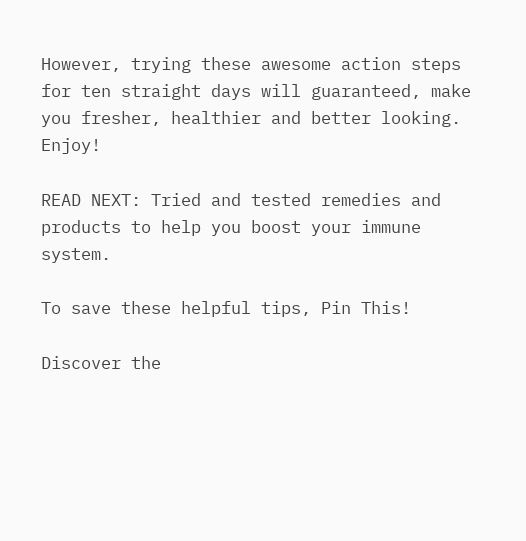However, trying these awesome action steps for ten straight days will guaranteed, make you fresher, healthier and better looking. Enjoy!

READ NEXT: Tried and tested remedies and products to help you boost your immune system.

To save these helpful tips, Pin This!

Discover the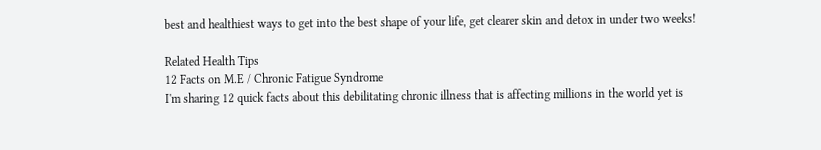best and healthiest ways to get into the best shape of your life, get clearer skin and detox in under two weeks!

Related Health Tips
12 Facts on M.E / Chronic Fatigue Syndrome
I'm sharing 12 quick facts about this debilitating chronic illness that is affecting millions in the world yet is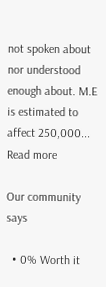not spoken about nor understood enough about. M.E is estimated to affect 250,000... Read more

Our community says

  • 0% Worth it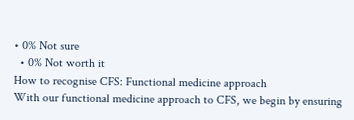• 0% Not sure
  • 0% Not worth it
How to recognise CFS: Functional medicine approach
With our functional medicine approach to CFS, we begin by ensuring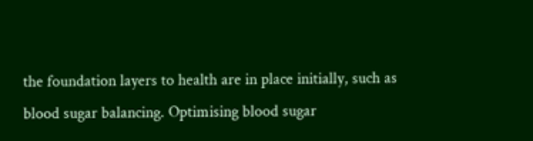the foundation layers to health are in place initially, such as blood sugar balancing. Optimising blood sugar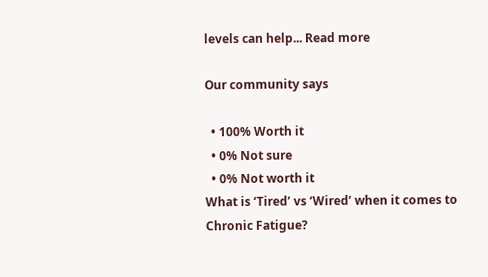levels can help... Read more

Our community says

  • 100% Worth it
  • 0% Not sure
  • 0% Not worth it
What is ‘Tired’ vs ‘Wired’ when it comes to Chronic Fatigue?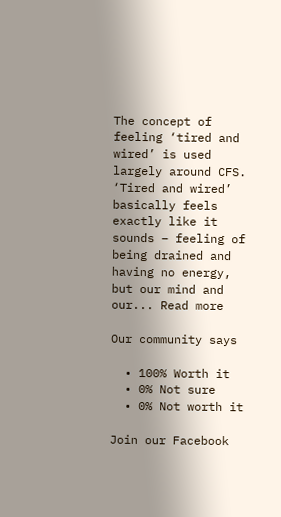The concept of feeling ‘tired and wired’ is used largely around CFS. ‘Tired and wired’ basically feels exactly like it sounds – feeling of being drained and having no energy, but our mind and our... Read more

Our community says

  • 100% Worth it
  • 0% Not sure
  • 0% Not worth it

Join our Facebook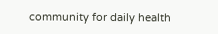community for daily health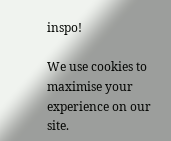inspo!

We use cookies to maximise your experience on our site.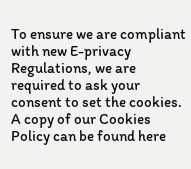To ensure we are compliant with new E-privacy Regulations, we are required to ask your consent to set the cookies. A copy of our Cookies Policy can be found here